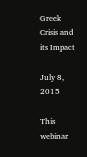Greek Crisis and its Impact

July 8, 2015

This webinar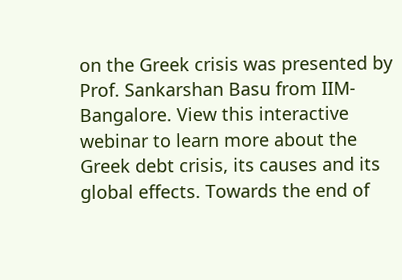on the Greek crisis was presented by Prof. Sankarshan Basu from IIM-Bangalore. View this interactive webinar to learn more about the Greek debt crisis, its causes and its global effects. Towards the end of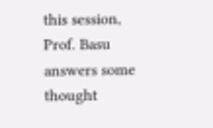this session, Prof. Basu answers some thought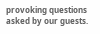provoking questions asked by our guests.